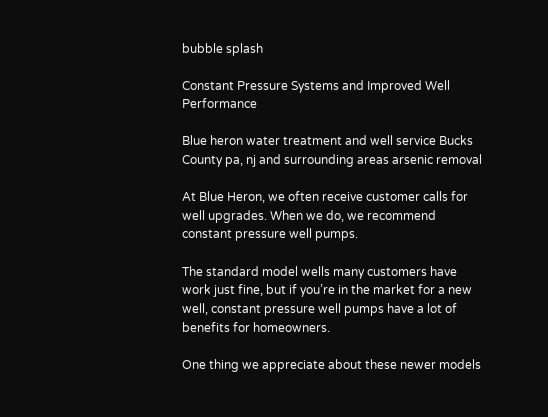bubble splash

Constant Pressure Systems and Improved Well Performance

Blue heron water treatment and well service Bucks County pa, nj and surrounding areas arsenic removal

At Blue Heron, we often receive customer calls for well upgrades. When we do, we recommend constant pressure well pumps.

The standard model wells many customers have work just fine, but if you’re in the market for a new well, constant pressure well pumps have a lot of benefits for homeowners.

One thing we appreciate about these newer models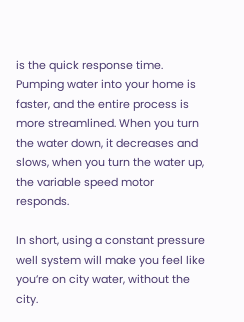is the quick response time. Pumping water into your home is faster, and the entire process is more streamlined. When you turn the water down, it decreases and slows, when you turn the water up, the variable speed motor responds.

In short, using a constant pressure well system will make you feel like you’re on city water, without the city.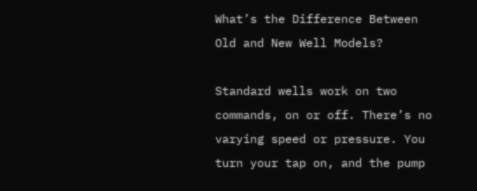What’s the Difference Between Old and New Well Models?

Standard wells work on two commands, on or off. There’s no varying speed or pressure. You turn your tap on, and the pump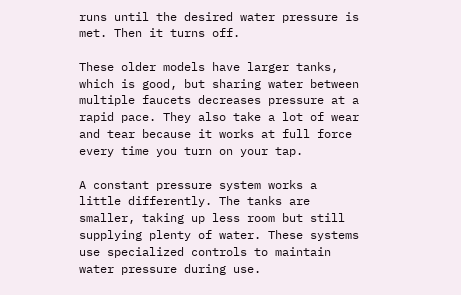runs until the desired water pressure is met. Then it turns off.

These older models have larger tanks, which is good, but sharing water between multiple faucets decreases pressure at a rapid pace. They also take a lot of wear and tear because it works at full force every time you turn on your tap.

A constant pressure system works a little differently. The tanks are smaller, taking up less room but still supplying plenty of water. These systems use specialized controls to maintain water pressure during use.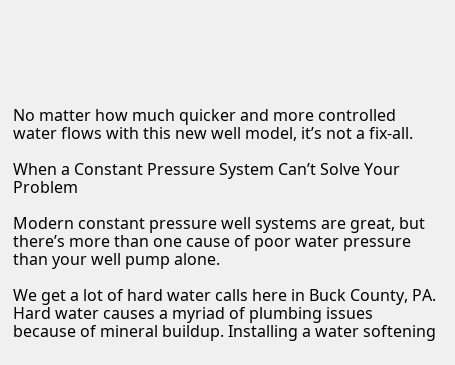No matter how much quicker and more controlled water flows with this new well model, it’s not a fix-all.

When a Constant Pressure System Can’t Solve Your Problem

Modern constant pressure well systems are great, but there’s more than one cause of poor water pressure than your well pump alone.

We get a lot of hard water calls here in Buck County, PA. Hard water causes a myriad of plumbing issues because of mineral buildup. Installing a water softening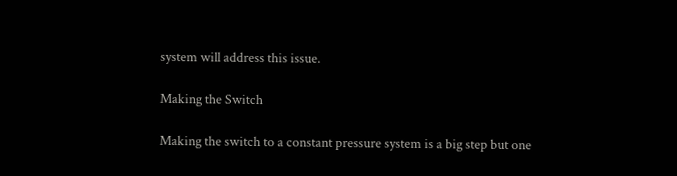system will address this issue.

Making the Switch

Making the switch to a constant pressure system is a big step but one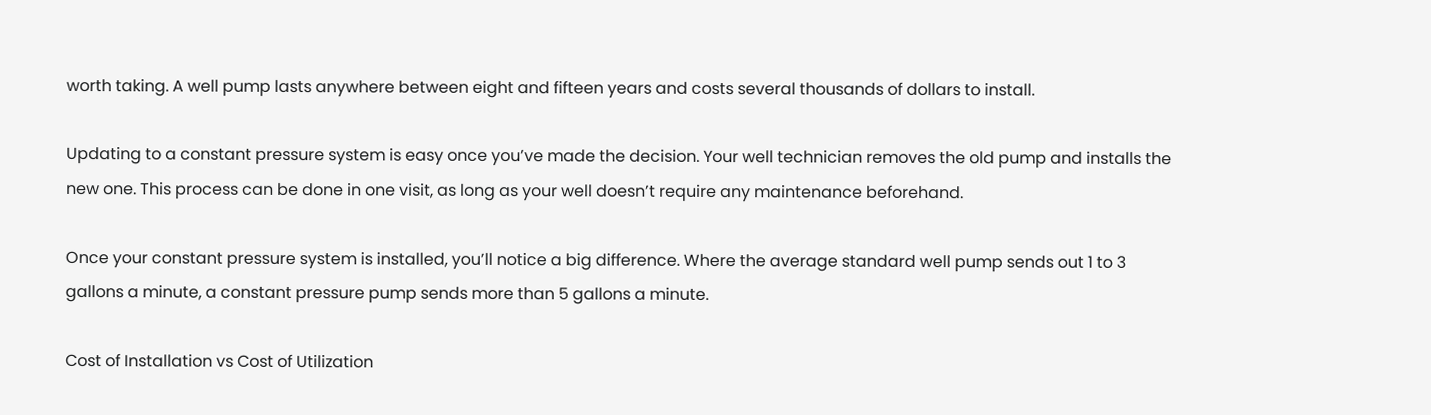worth taking. A well pump lasts anywhere between eight and fifteen years and costs several thousands of dollars to install.

Updating to a constant pressure system is easy once you’ve made the decision. Your well technician removes the old pump and installs the new one. This process can be done in one visit, as long as your well doesn’t require any maintenance beforehand.

Once your constant pressure system is installed, you’ll notice a big difference. Where the average standard well pump sends out 1 to 3 gallons a minute, a constant pressure pump sends more than 5 gallons a minute.

Cost of Installation vs Cost of Utilization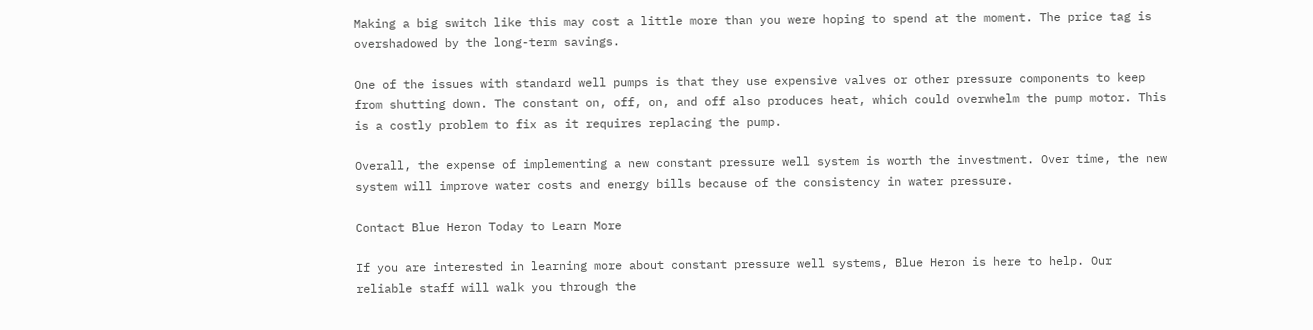Making a big switch like this may cost a little more than you were hoping to spend at the moment. The price tag is overshadowed by the long-term savings.

One of the issues with standard well pumps is that they use expensive valves or other pressure components to keep from shutting down. The constant on, off, on, and off also produces heat, which could overwhelm the pump motor. This is a costly problem to fix as it requires replacing the pump.

Overall, the expense of implementing a new constant pressure well system is worth the investment. Over time, the new system will improve water costs and energy bills because of the consistency in water pressure.

Contact Blue Heron Today to Learn More

If you are interested in learning more about constant pressure well systems, Blue Heron is here to help. Our reliable staff will walk you through the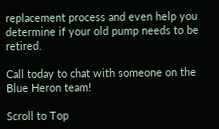replacement process and even help you determine if your old pump needs to be retired.

Call today to chat with someone on the Blue Heron team!

Scroll to Top